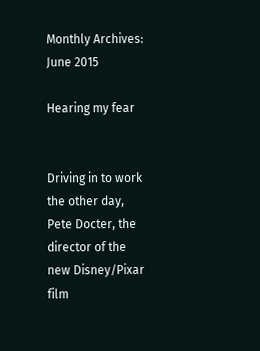Monthly Archives: June 2015

Hearing my fear


Driving in to work the other day, Pete Docter, the director of the new Disney/Pixar film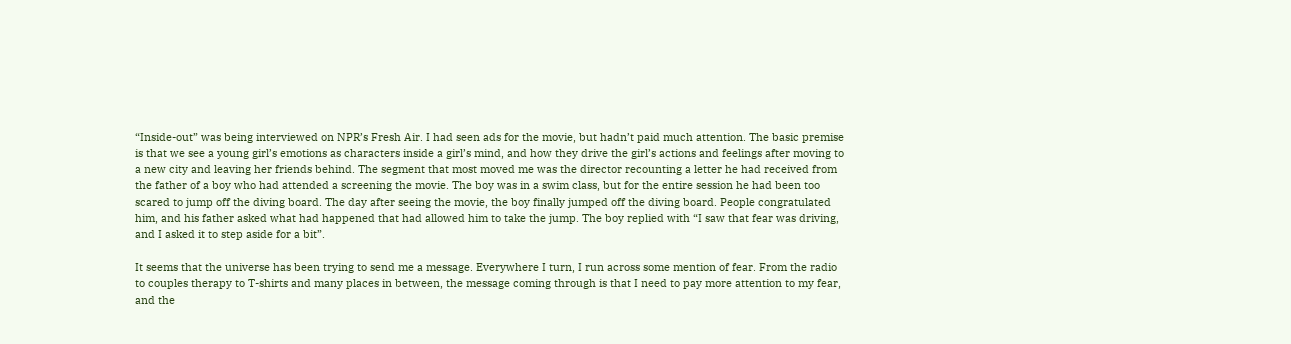“Inside-out” was being interviewed on NPR’s Fresh Air. I had seen ads for the movie, but hadn’t paid much attention. The basic premise is that we see a young girl’s emotions as characters inside a girl’s mind, and how they drive the girl’s actions and feelings after moving to a new city and leaving her friends behind. The segment that most moved me was the director recounting a letter he had received from the father of a boy who had attended a screening the movie. The boy was in a swim class, but for the entire session he had been too scared to jump off the diving board. The day after seeing the movie, the boy finally jumped off the diving board. People congratulated him, and his father asked what had happened that had allowed him to take the jump. The boy replied with “I saw that fear was driving, and I asked it to step aside for a bit”.

It seems that the universe has been trying to send me a message. Everywhere I turn, I run across some mention of fear. From the radio to couples therapy to T-shirts and many places in between, the message coming through is that I need to pay more attention to my fear, and the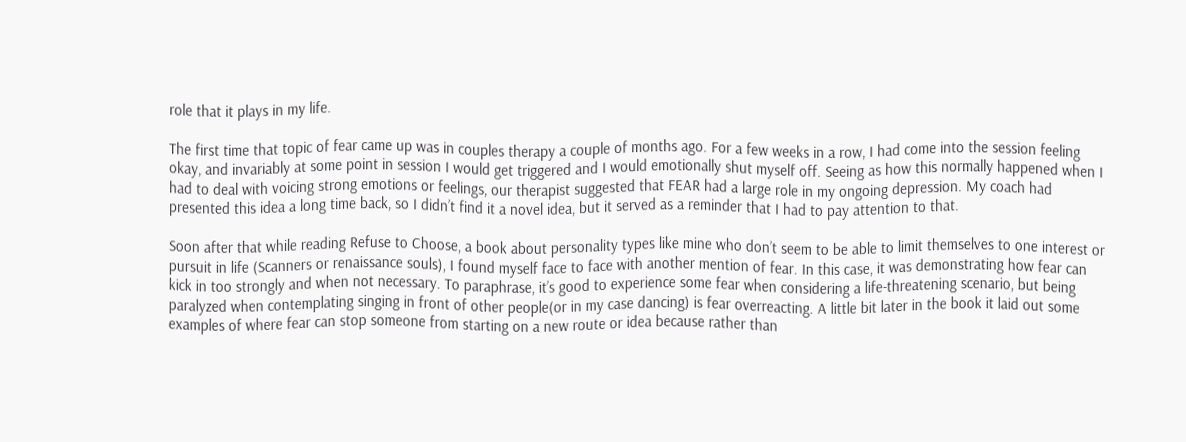role that it plays in my life.

The first time that topic of fear came up was in couples therapy a couple of months ago. For a few weeks in a row, I had come into the session feeling okay, and invariably at some point in session I would get triggered and I would emotionally shut myself off. Seeing as how this normally happened when I had to deal with voicing strong emotions or feelings, our therapist suggested that FEAR had a large role in my ongoing depression. My coach had presented this idea a long time back, so I didn’t find it a novel idea, but it served as a reminder that I had to pay attention to that.

Soon after that while reading Refuse to Choose, a book about personality types like mine who don’t seem to be able to limit themselves to one interest or pursuit in life (Scanners or renaissance souls), I found myself face to face with another mention of fear. In this case, it was demonstrating how fear can kick in too strongly and when not necessary. To paraphrase, it’s good to experience some fear when considering a life-threatening scenario, but being paralyzed when contemplating singing in front of other people(or in my case dancing) is fear overreacting. A little bit later in the book it laid out some examples of where fear can stop someone from starting on a new route or idea because rather than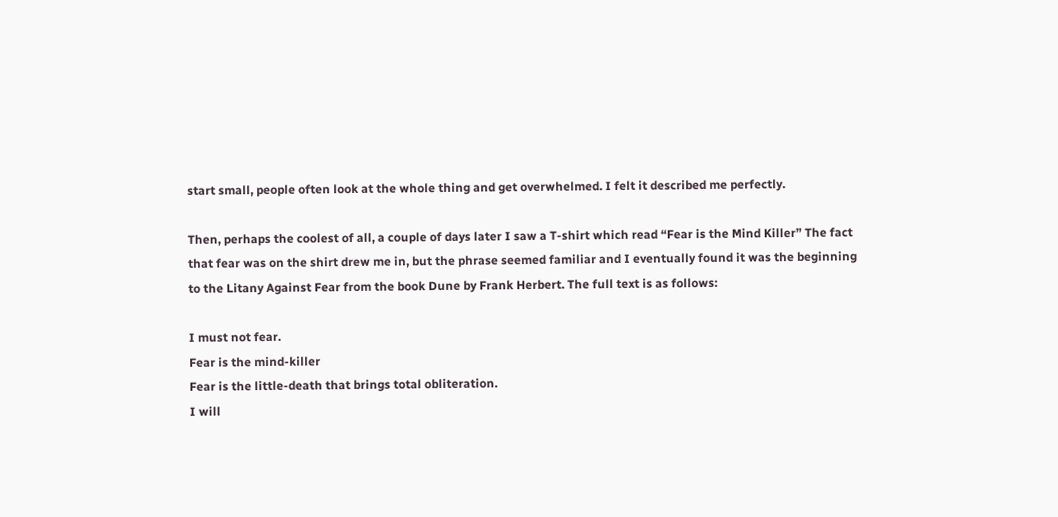start small, people often look at the whole thing and get overwhelmed. I felt it described me perfectly.

Then, perhaps the coolest of all, a couple of days later I saw a T-shirt which read “Fear is the Mind Killer” The fact that fear was on the shirt drew me in, but the phrase seemed familiar and I eventually found it was the beginning to the Litany Against Fear from the book Dune by Frank Herbert. The full text is as follows:

I must not fear.
Fear is the mind-killer
Fear is the little-death that brings total obliteration.
I will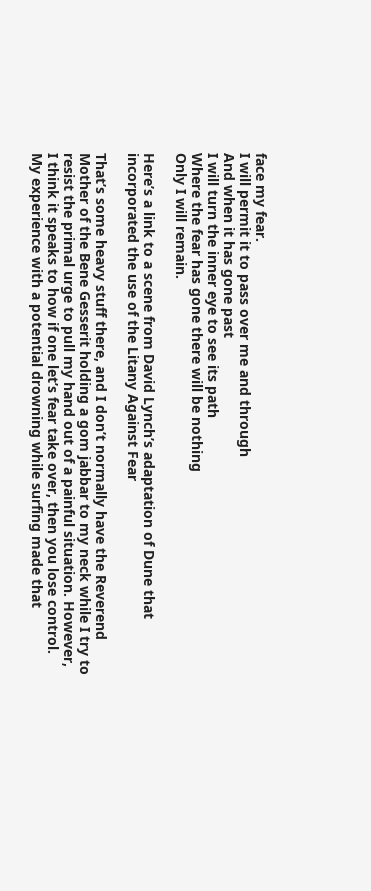face my fear.
I will permit it to pass over me and through
And when it has gone past
I will turn the inner eye to see its path
Where the fear has gone there will be nothing
Only I will remain.

Here’s a link to a scene from David Lynch’s adaptation of Dune that incorporated the use of the Litany Against Fear

That’s some heavy stuff there, and I don’t normally have the Reverend Mother of the Bene Gesserit holding a gom jabbar to my neck while I try to resist the primal urge to pull my hand out of a painful situation. However, I think it speaks to how if one let’s fear take over, then you lose control. My experience with a potential drowning while surfing made that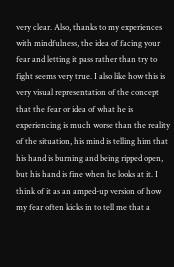very clear. Also, thanks to my experiences with mindfulness, the idea of facing your fear and letting it pass rather than try to fight seems very true. I also like how this is very visual representation of the concept that the fear or idea of what he is experiencing is much worse than the reality of the situation, his mind is telling him that his hand is burning and being ripped open, but his hand is fine when he looks at it. I think of it as an amped-up version of how my fear often kicks in to tell me that a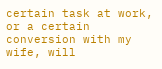certain task at work, or a certain conversion with my wife, will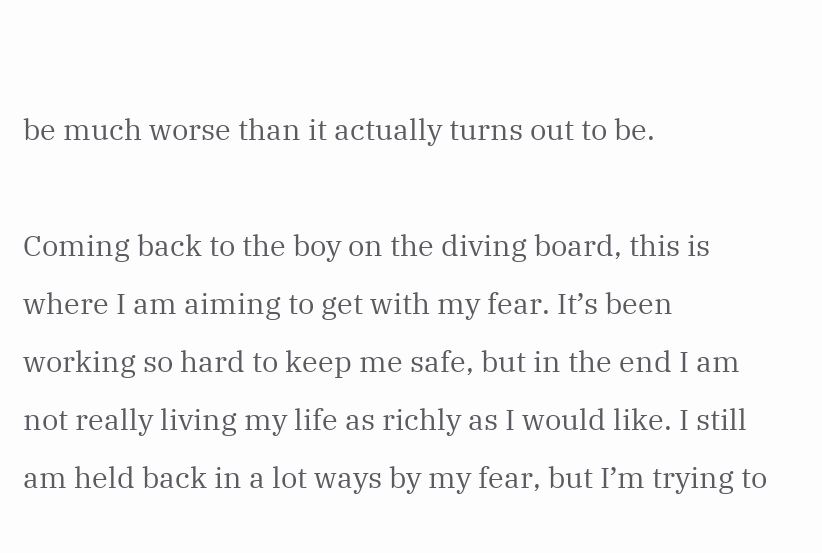be much worse than it actually turns out to be.

Coming back to the boy on the diving board, this is where I am aiming to get with my fear. It’s been working so hard to keep me safe, but in the end I am not really living my life as richly as I would like. I still am held back in a lot ways by my fear, but I’m trying to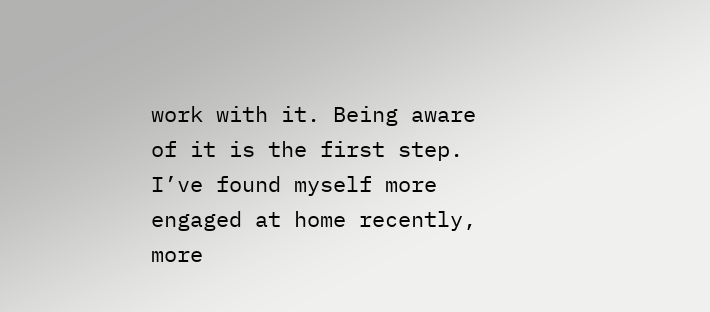work with it. Being aware of it is the first step. I’ve found myself more engaged at home recently, more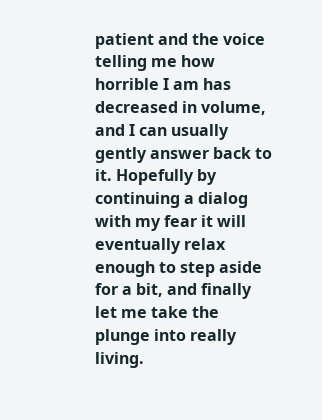patient and the voice telling me how horrible I am has decreased in volume, and I can usually gently answer back to it. Hopefully by continuing a dialog with my fear it will eventually relax enough to step aside for a bit, and finally let me take the plunge into really living.